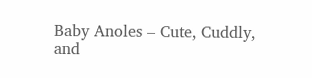Baby Anoles – Cute, Cuddly, and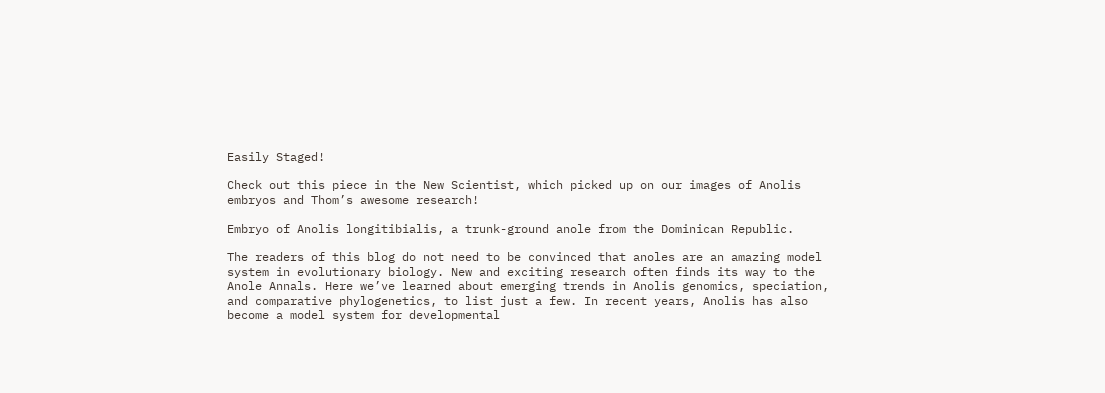Easily Staged!

Check out this piece in the New Scientist, which picked up on our images of Anolis embryos and Thom’s awesome research!

Embryo of Anolis longitibialis, a trunk-ground anole from the Dominican Republic.

The readers of this blog do not need to be convinced that anoles are an amazing model system in evolutionary biology. New and exciting research often finds its way to the Anole Annals. Here we’ve learned about emerging trends in Anolis genomics, speciation, and comparative phylogenetics, to list just a few. In recent years, Anolis has also become a model system for developmental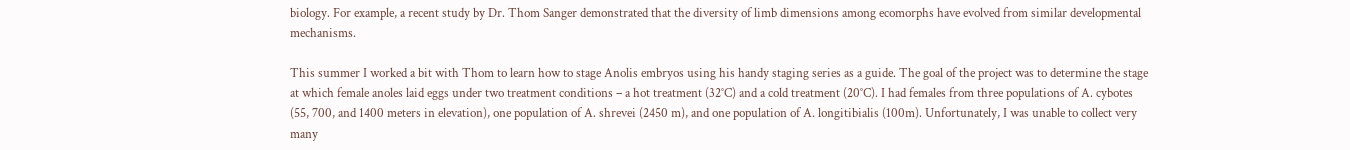biology. For example, a recent study by Dr. Thom Sanger demonstrated that the diversity of limb dimensions among ecomorphs have evolved from similar developmental mechanisms.

This summer I worked a bit with Thom to learn how to stage Anolis embryos using his handy staging series as a guide. The goal of the project was to determine the stage at which female anoles laid eggs under two treatment conditions – a hot treatment (32°C) and a cold treatment (20°C). I had females from three populations of A. cybotes (55, 700, and 1400 meters in elevation), one population of A. shrevei (2450 m), and one population of A. longitibialis (100m). Unfortunately, I was unable to collect very many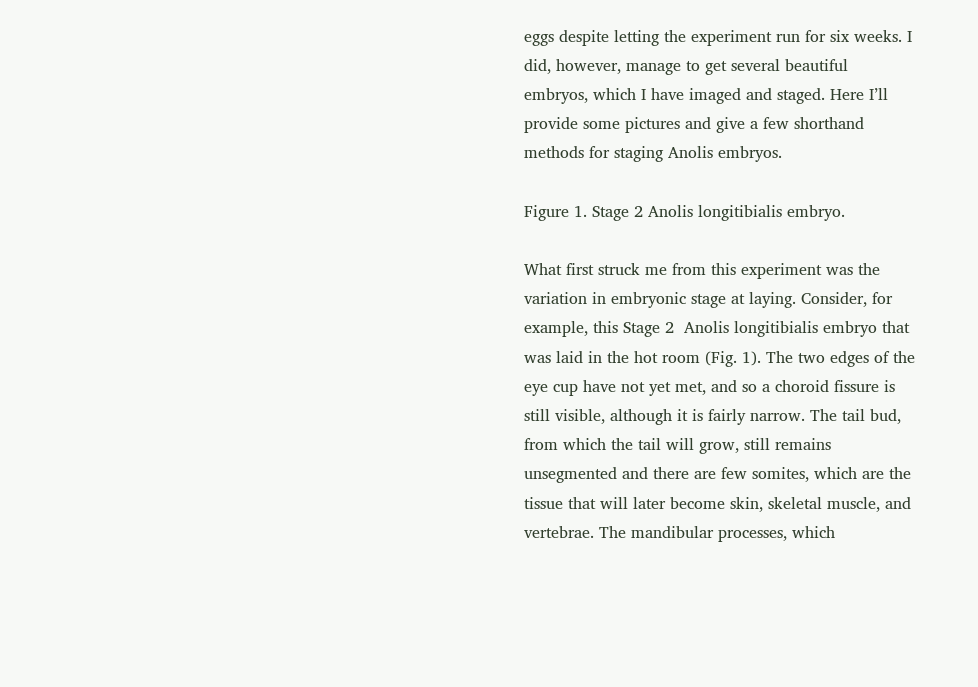eggs despite letting the experiment run for six weeks. I did, however, manage to get several beautiful embryos, which I have imaged and staged. Here I’ll provide some pictures and give a few shorthand methods for staging Anolis embryos.

Figure 1. Stage 2 Anolis longitibialis embryo.

What first struck me from this experiment was the variation in embryonic stage at laying. Consider, for example, this Stage 2  Anolis longitibialis embryo that was laid in the hot room (Fig. 1). The two edges of the eye cup have not yet met, and so a choroid fissure is still visible, although it is fairly narrow. The tail bud, from which the tail will grow, still remains unsegmented and there are few somites, which are the tissue that will later become skin, skeletal muscle, and vertebrae. The mandibular processes, which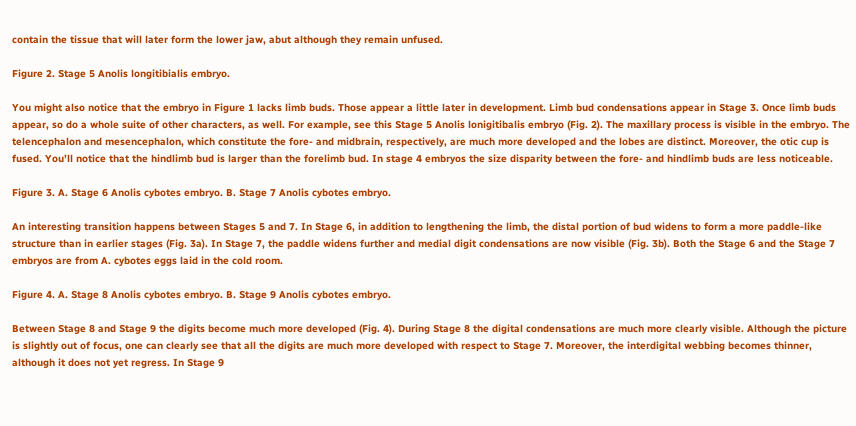contain the tissue that will later form the lower jaw, abut although they remain unfused.

Figure 2. Stage 5 Anolis longitibialis embryo.

You might also notice that the embryo in Figure 1 lacks limb buds. Those appear a little later in development. Limb bud condensations appear in Stage 3. Once limb buds appear, so do a whole suite of other characters, as well. For example, see this Stage 5 Anolis lonigitibalis embryo (Fig. 2). The maxillary process is visible in the embryo. The telencephalon and mesencephalon, which constitute the fore- and midbrain, respectively, are much more developed and the lobes are distinct. Moreover, the otic cup is fused. You’ll notice that the hindlimb bud is larger than the forelimb bud. In stage 4 embryos the size disparity between the fore- and hindlimb buds are less noticeable.

Figure 3. A. Stage 6 Anolis cybotes embryo. B. Stage 7 Anolis cybotes embryo.

An interesting transition happens between Stages 5 and 7. In Stage 6, in addition to lengthening the limb, the distal portion of bud widens to form a more paddle-like structure than in earlier stages (Fig. 3a). In Stage 7, the paddle widens further and medial digit condensations are now visible (Fig. 3b). Both the Stage 6 and the Stage 7 embryos are from A. cybotes eggs laid in the cold room.

Figure 4. A. Stage 8 Anolis cybotes embryo. B. Stage 9 Anolis cybotes embryo.

Between Stage 8 and Stage 9 the digits become much more developed (Fig. 4). During Stage 8 the digital condensations are much more clearly visible. Although the picture is slightly out of focus, one can clearly see that all the digits are much more developed with respect to Stage 7. Moreover, the interdigital webbing becomes thinner, although it does not yet regress. In Stage 9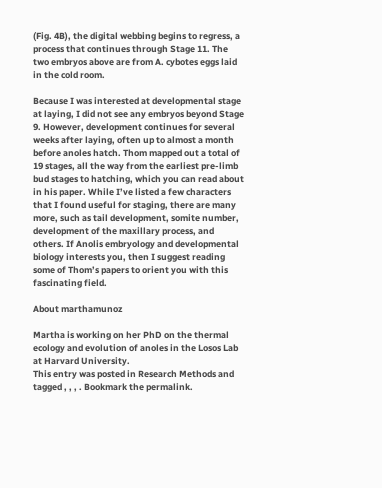(Fig. 4B), the digital webbing begins to regress, a process that continues through Stage 11. The two embryos above are from A. cybotes eggs laid in the cold room.

Because I was interested at developmental stage at laying, I did not see any embryos beyond Stage 9. However, development continues for several weeks after laying, often up to almost a month before anoles hatch. Thom mapped out a total of 19 stages, all the way from the earliest pre-limb bud stages to hatching, which you can read about in his paper. While I’ve listed a few characters that I found useful for staging, there are many more, such as tail development, somite number, development of the maxillary process, and others. If Anolis embryology and developmental biology interests you, then I suggest reading some of Thom’s papers to orient you with this fascinating field.

About marthamunoz

Martha is working on her PhD on the thermal ecology and evolution of anoles in the Losos Lab at Harvard University.
This entry was posted in Research Methods and tagged , , , . Bookmark the permalink.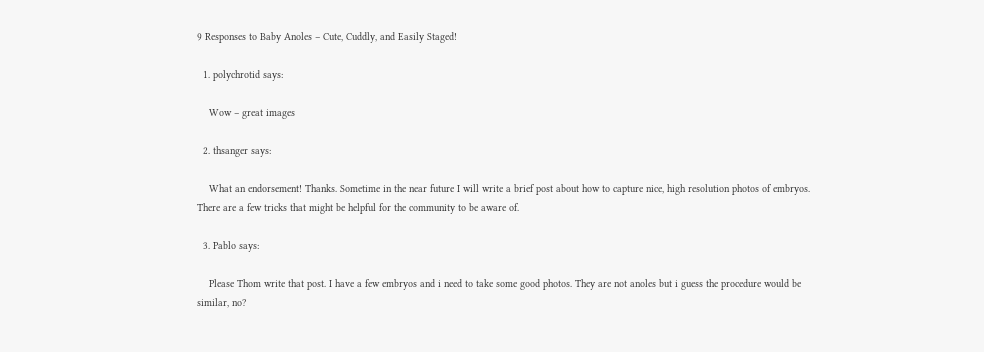9 Responses to Baby Anoles – Cute, Cuddly, and Easily Staged!

  1. polychrotid says:

    Wow – great images

  2. thsanger says:

    What an endorsement! Thanks. Sometime in the near future I will write a brief post about how to capture nice, high resolution photos of embryos. There are a few tricks that might be helpful for the community to be aware of.

  3. Pablo says:

    Please Thom write that post. I have a few embryos and i need to take some good photos. They are not anoles but i guess the procedure would be similar, no?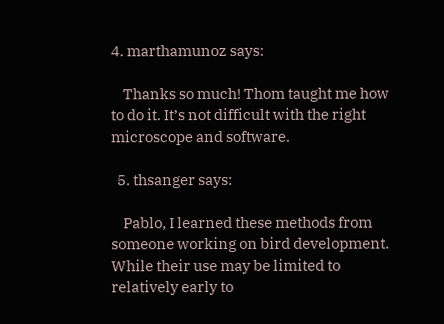4. marthamunoz says:

    Thanks so much! Thom taught me how to do it. It’s not difficult with the right microscope and software.

  5. thsanger says:

    Pablo, I learned these methods from someone working on bird development. While their use may be limited to relatively early to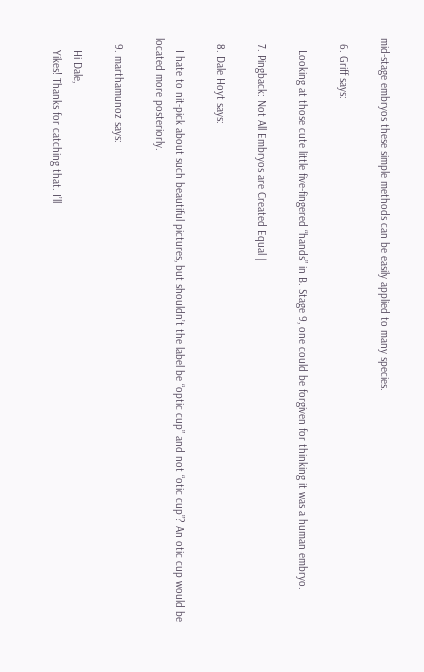mid-stage embryos these simple methods can be easily applied to many species.

  6. Griff says:

    Looking at those cute little five-fingered “hands” in B. Stage 9, one could be forgiven for thinking it was a human embryo.

  7. Pingback: Not All Embryos are Created Equal |

  8. Dale Hoyt says:

    I hate to nit-pick about such beautiful pictures, but shouldn’t the label be “optic cup” and not “otic cup”? An otic cup would be located more posteriorly.

  9. marthamunoz says:

    Hi Dale,
    Yikes! Thanks for catching that. I’ll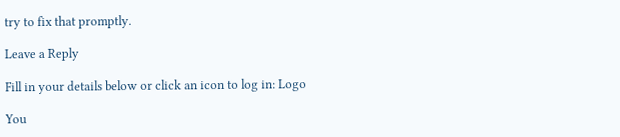try to fix that promptly.

Leave a Reply

Fill in your details below or click an icon to log in: Logo

You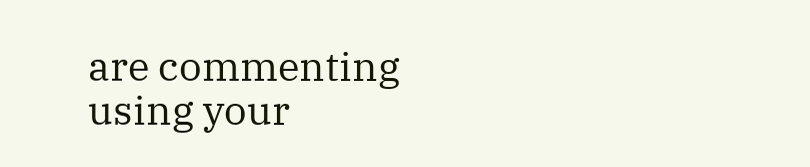are commenting using your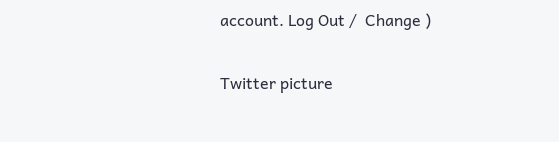account. Log Out /  Change )

Twitter picture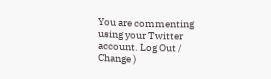You are commenting using your Twitter account. Log Out /  Change )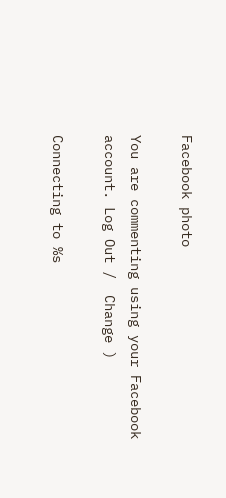Facebook photo

You are commenting using your Facebook account. Log Out /  Change )

Connecting to %s